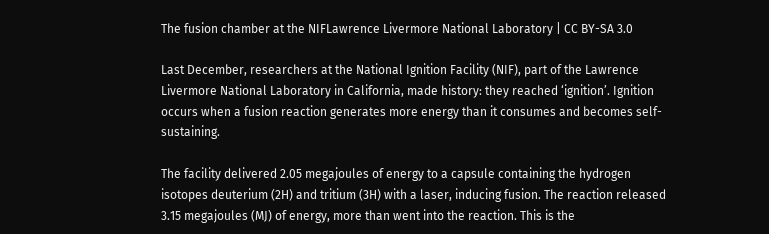The fusion chamber at the NIFLawrence Livermore National Laboratory | CC BY-SA 3.0

Last December, researchers at the National Ignition Facility (NIF), part of the Lawrence Livermore National Laboratory in California, made history: they reached ‘ignition’. Ignition occurs when a fusion reaction generates more energy than it consumes and becomes self-sustaining.

The facility delivered 2.05 megajoules of energy to a capsule containing the hydrogen isotopes deuterium (2H) and tritium (3H) with a laser, inducing fusion. The reaction released 3.15 megajoules (MJ) of energy, more than went into the reaction. This is the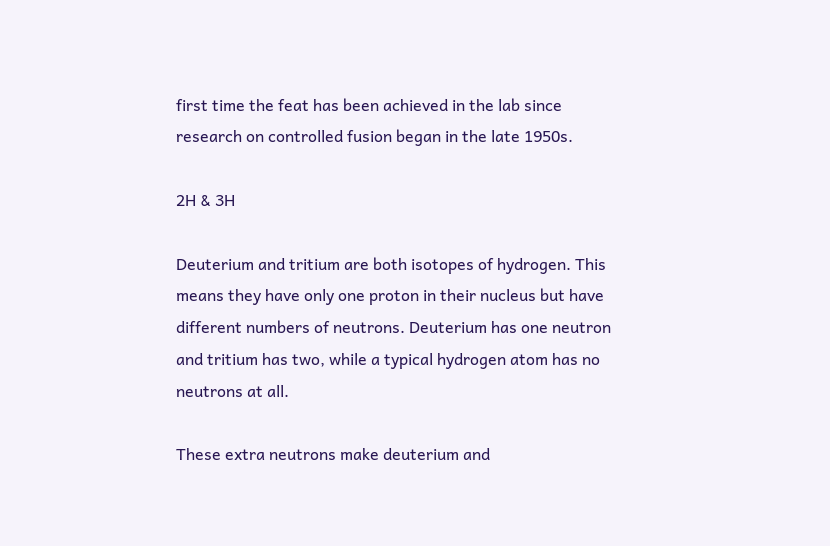first time the feat has been achieved in the lab since research on controlled fusion began in the late 1950s.

2H & 3H

Deuterium and tritium are both isotopes of hydrogen. This means they have only one proton in their nucleus but have different numbers of neutrons. Deuterium has one neutron and tritium has two, while a typical hydrogen atom has no neutrons at all.

These extra neutrons make deuterium and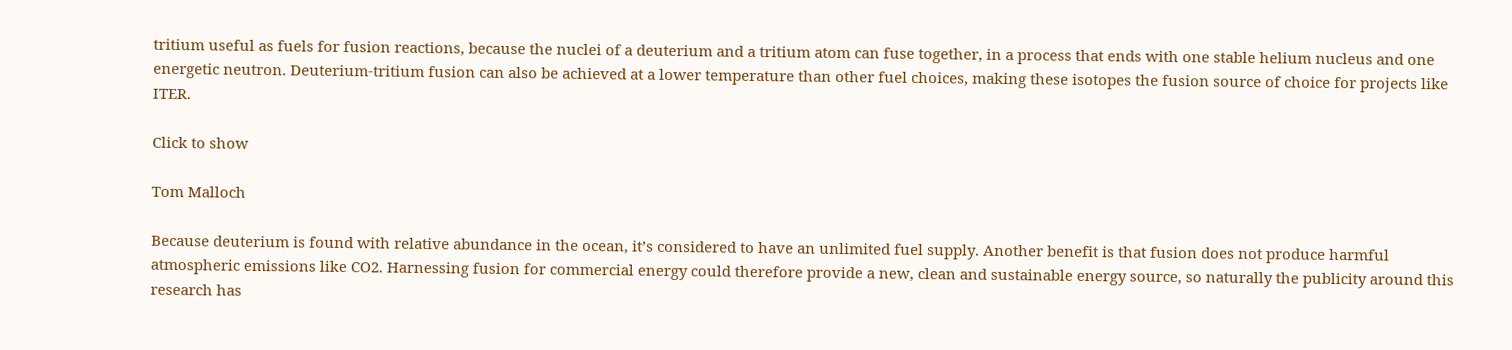tritium useful as fuels for fusion reactions, because the nuclei of a deuterium and a tritium atom can fuse together, in a process that ends with one stable helium nucleus and one energetic neutron. Deuterium-tritium fusion can also be achieved at a lower temperature than other fuel choices, making these isotopes the fusion source of choice for projects like ITER.

Click to show

Tom Malloch

Because deuterium is found with relative abundance in the ocean, it’s considered to have an unlimited fuel supply. Another benefit is that fusion does not produce harmful atmospheric emissions like CO2. Harnessing fusion for commercial energy could therefore provide a new, clean and sustainable energy source, so naturally the publicity around this research has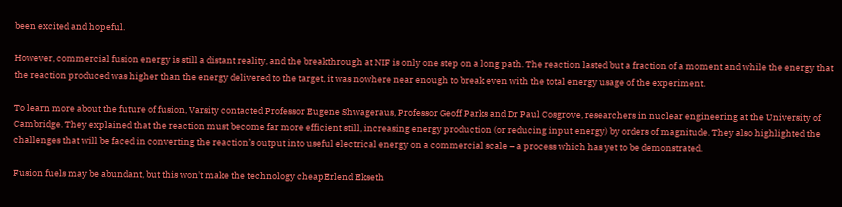been excited and hopeful.

However, commercial fusion energy is still a distant reality, and the breakthrough at NIF is only one step on a long path. The reaction lasted but a fraction of a moment and while the energy that the reaction produced was higher than the energy delivered to the target, it was nowhere near enough to break even with the total energy usage of the experiment.

To learn more about the future of fusion, Varsity contacted Professor Eugene Shwageraus, Professor Geoff Parks and Dr Paul Cosgrove, researchers in nuclear engineering at the University of Cambridge. They explained that the reaction must become far more efficient still, increasing energy production (or reducing input energy) by orders of magnitude. They also highlighted the challenges that will be faced in converting the reaction’s output into useful electrical energy on a commercial scale – a process which has yet to be demonstrated.

Fusion fuels may be abundant, but this won't make the technology cheapErlend Ekseth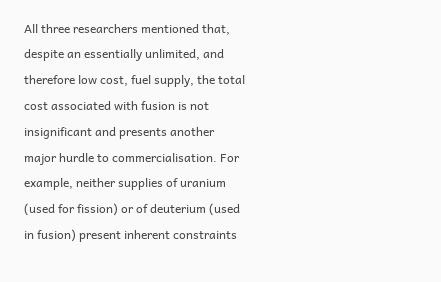All three researchers mentioned that, despite an essentially unlimited, and therefore low cost, fuel supply, the total cost associated with fusion is not insignificant and presents another major hurdle to commercialisation. For example, neither supplies of uranium (used for fission) or of deuterium (used in fusion) present inherent constraints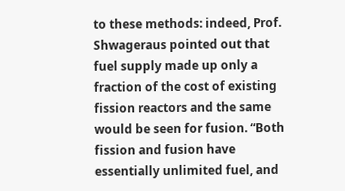to these methods: indeed, Prof. Shwageraus pointed out that fuel supply made up only a fraction of the cost of existing fission reactors and the same would be seen for fusion. “Both fission and fusion have essentially unlimited fuel, and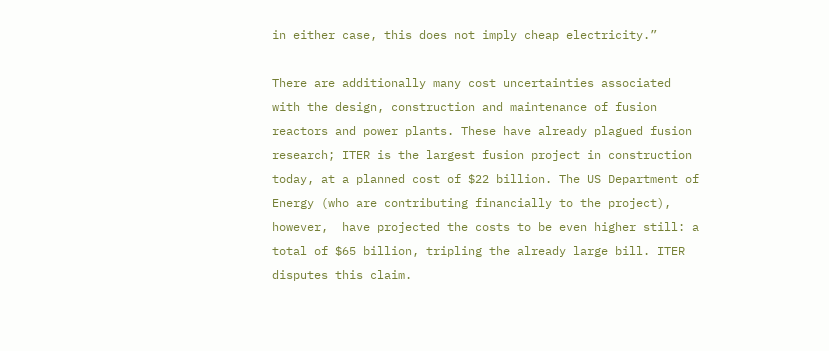in either case, this does not imply cheap electricity.”

There are additionally many cost uncertainties associated with the design, construction and maintenance of fusion reactors and power plants. These have already plagued fusion research; ITER is the largest fusion project in construction today, at a planned cost of $22 billion. The US Department of Energy (who are contributing financially to the project), however,  have projected the costs to be even higher still: a total of $65 billion, tripling the already large bill. ITER disputes this claim.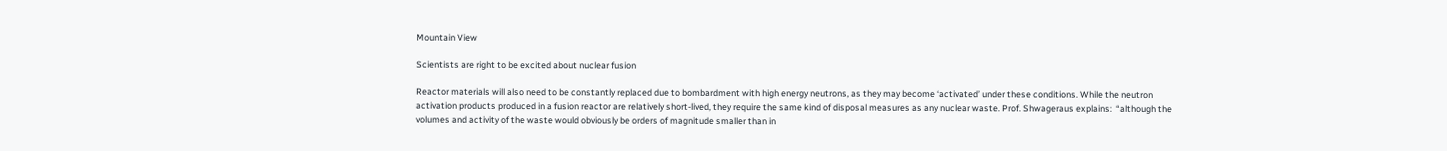Mountain View

Scientists are right to be excited about nuclear fusion

Reactor materials will also need to be constantly replaced due to bombardment with high energy neutrons, as they may become ‘activated’ under these conditions. While the neutron activation products produced in a fusion reactor are relatively short-lived, they require the same kind of disposal measures as any nuclear waste. Prof. Shwageraus explains:  “although the volumes and activity of the waste would obviously be orders of magnitude smaller than in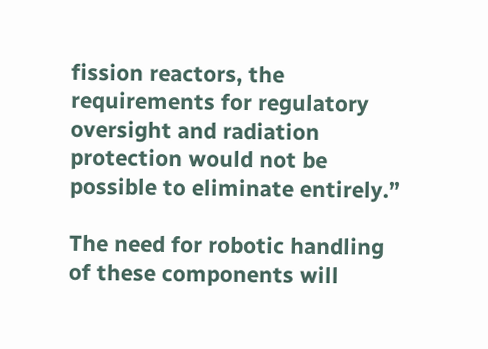fission reactors, the requirements for regulatory oversight and radiation protection would not be possible to eliminate entirely.”

The need for robotic handling of these components will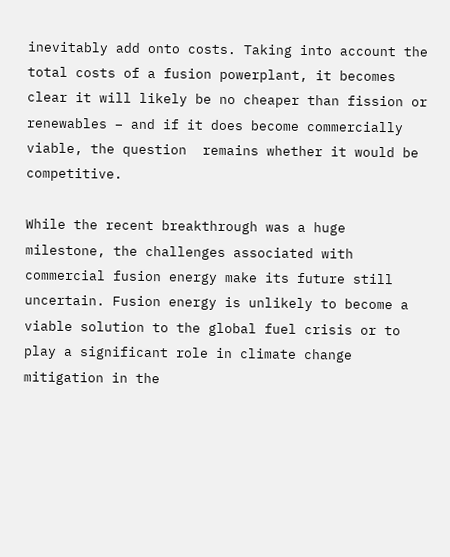inevitably add onto costs. Taking into account the total costs of a fusion powerplant, it becomes clear it will likely be no cheaper than fission or renewables – and if it does become commercially viable, the question  remains whether it would be competitive.

While the recent breakthrough was a huge milestone, the challenges associated with commercial fusion energy make its future still uncertain. Fusion energy is unlikely to become a viable solution to the global fuel crisis or to play a significant role in climate change mitigation in the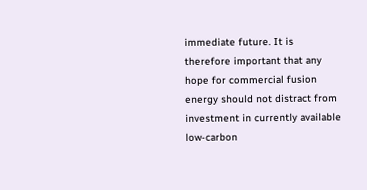immediate future. It is therefore important that any hope for commercial fusion energy should not distract from investment in currently available low-carbon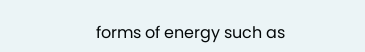forms of energy such as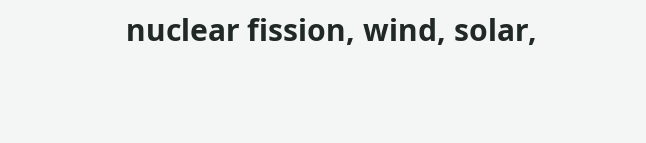nuclear fission, wind, solar,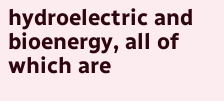hydroelectric and bioenergy, all of which are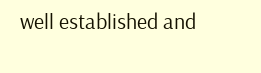well established and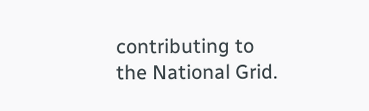contributing to the National Grid.